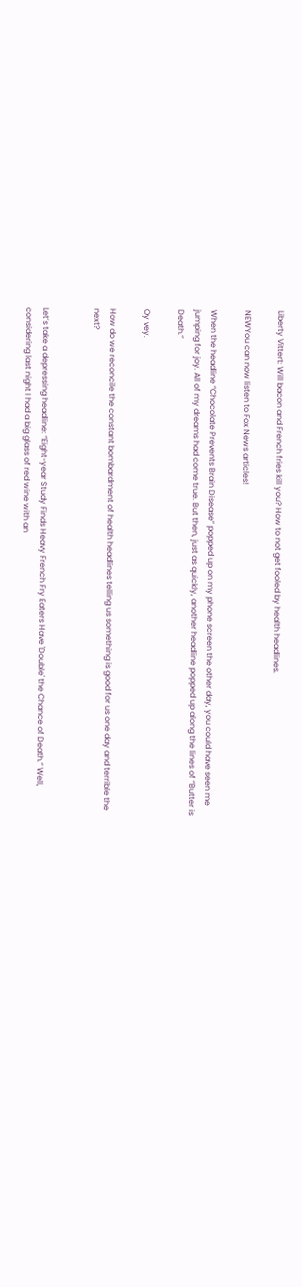Liberty Vittert: Will bacon and French fries kill you? How to not get fooled by health headlines.

NEWYou can now listen to Fox News articles!

When the headline “Chocolate Prevents Brain Disease” popped up on my phone screen the other day, you could have seen me jumping for joy. All of my dreams had come true. But then, just as quickly, another headline popped up along the lines of “Butter is Death.”

Oy vey.

How do we reconcile the constant bombardment of health headlines telling us something is good for us one day and terrible the next?


Let’s take a depressing headline: “Eight-year Study Finds Heavy French Fry Eaters Have 'Double' the Chance of Death.” Well, considering last night I had a big glass of red wine with an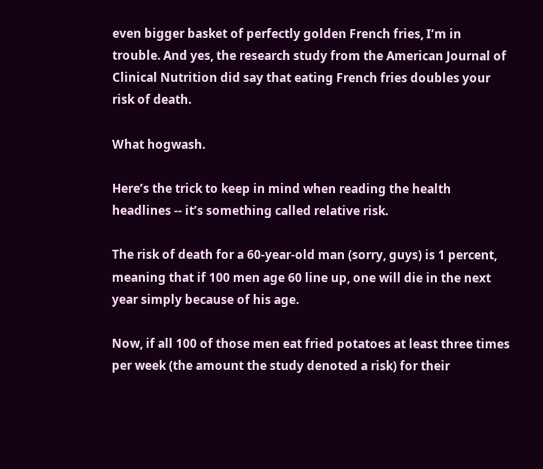even bigger basket of perfectly golden French fries, I’m in trouble. And yes, the research study from the American Journal of Clinical Nutrition did say that eating French fries doubles your risk of death.

What hogwash.

Here’s the trick to keep in mind when reading the health headlines -- it’s something called relative risk.

The risk of death for a 60-year-old man (sorry, guys) is 1 percent, meaning that if 100 men age 60 line up, one will die in the next year simply because of his age.

Now, if all 100 of those men eat fried potatoes at least three times per week (the amount the study denoted a risk) for their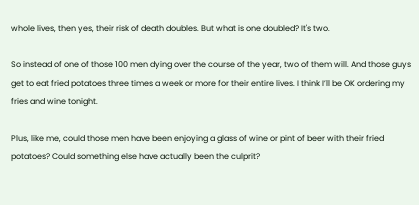whole lives, then yes, their risk of death doubles. But what is one doubled? It's two.

So instead of one of those 100 men dying over the course of the year, two of them will. And those guys get to eat fried potatoes three times a week or more for their entire lives. I think I’ll be OK ordering my fries and wine tonight.

Plus, like me, could those men have been enjoying a glass of wine or pint of beer with their fried potatoes? Could something else have actually been the culprit?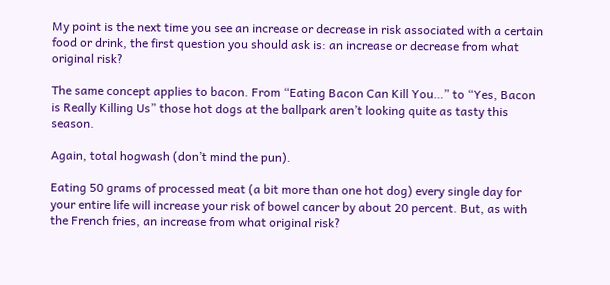My point is the next time you see an increase or decrease in risk associated with a certain food or drink, the first question you should ask is: an increase or decrease from what original risk?

The same concept applies to bacon. From “Eating Bacon Can Kill You…” to “Yes, Bacon is Really Killing Us” those hot dogs at the ballpark aren’t looking quite as tasty this season.

Again, total hogwash (don’t mind the pun).

Eating 50 grams of processed meat (a bit more than one hot dog) every single day for your entire life will increase your risk of bowel cancer by about 20 percent. But, as with the French fries, an increase from what original risk?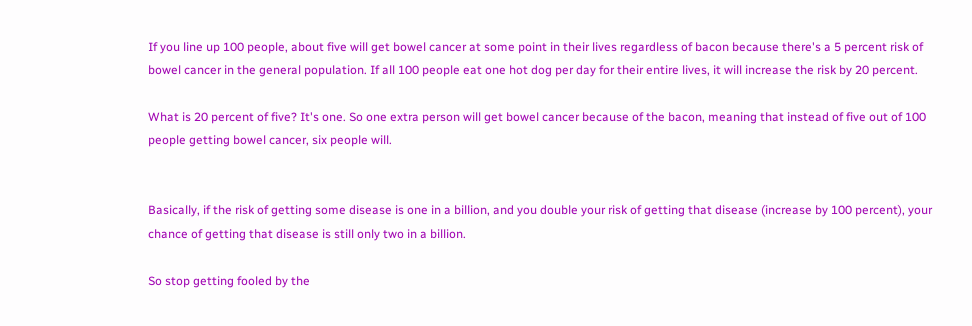If you line up 100 people, about five will get bowel cancer at some point in their lives regardless of bacon because there's a 5 percent risk of bowel cancer in the general population. If all 100 people eat one hot dog per day for their entire lives, it will increase the risk by 20 percent.

What is 20 percent of five? It's one. So one extra person will get bowel cancer because of the bacon, meaning that instead of five out of 100 people getting bowel cancer, six people will.


Basically, if the risk of getting some disease is one in a billion, and you double your risk of getting that disease (increase by 100 percent), your chance of getting that disease is still only two in a billion.

So stop getting fooled by the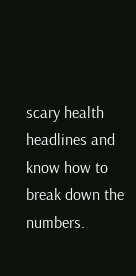scary health headlines and know how to break down the numbers.